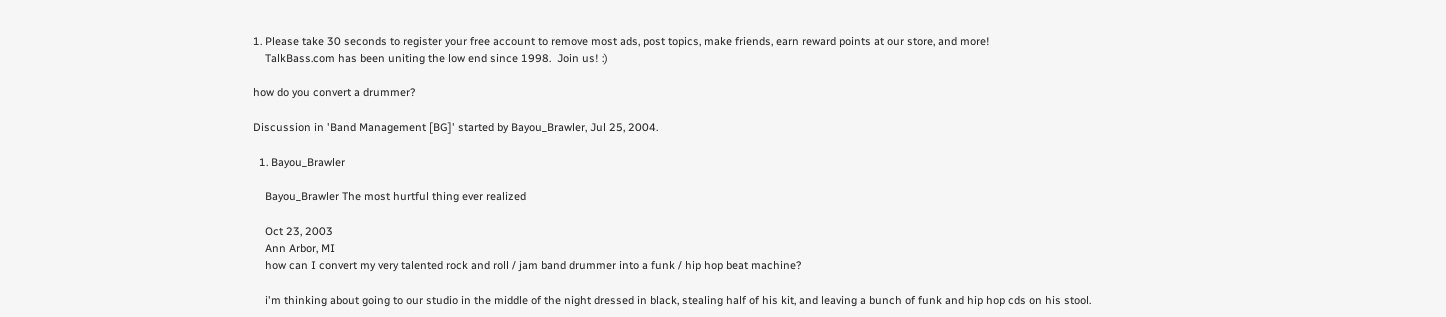1. Please take 30 seconds to register your free account to remove most ads, post topics, make friends, earn reward points at our store, and more!
    TalkBass.com has been uniting the low end since 1998.  Join us! :)

how do you convert a drummer?

Discussion in 'Band Management [BG]' started by Bayou_Brawler, Jul 25, 2004.

  1. Bayou_Brawler

    Bayou_Brawler The most hurtful thing ever realized

    Oct 23, 2003
    Ann Arbor, MI
    how can I convert my very talented rock and roll / jam band drummer into a funk / hip hop beat machine?

    i'm thinking about going to our studio in the middle of the night dressed in black, stealing half of his kit, and leaving a bunch of funk and hip hop cds on his stool.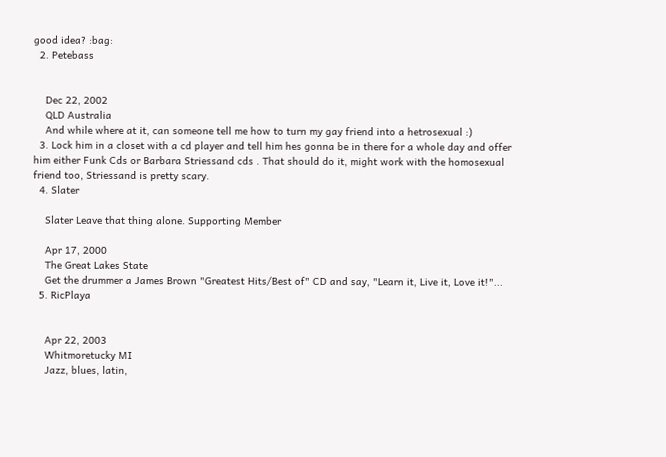good idea? :bag:
  2. Petebass


    Dec 22, 2002
    QLD Australia
    And while where at it, can someone tell me how to turn my gay friend into a hetrosexual :)
  3. Lock him in a closet with a cd player and tell him hes gonna be in there for a whole day and offer him either Funk Cds or Barbara Striessand cds . That should do it, might work with the homosexual friend too, Striessand is pretty scary.
  4. Slater

    Slater Leave that thing alone. Supporting Member

    Apr 17, 2000
    The Great Lakes State
    Get the drummer a James Brown "Greatest Hits/Best of" CD and say, "Learn it, Live it, Love it!"...
  5. RicPlaya


    Apr 22, 2003
    Whitmoretucky MI
    Jazz, blues, latin,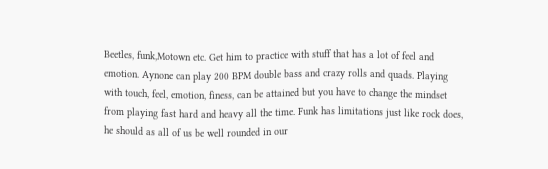Beetles, funk,Motown etc. Get him to practice with stuff that has a lot of feel and emotion. Aynone can play 200 BPM double bass and crazy rolls and quads. Playing with touch, feel, emotion, finess, can be attained but you have to change the mindset from playing fast hard and heavy all the time. Funk has limitations just like rock does, he should as all of us be well rounded in our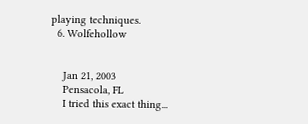playing techniques.
  6. Wolfehollow


    Jan 21, 2003
    Pensacola, FL
    I tried this exact thing...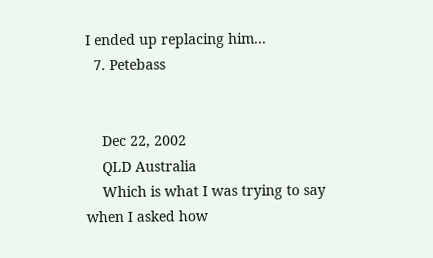I ended up replacing him...
  7. Petebass


    Dec 22, 2002
    QLD Australia
    Which is what I was trying to say when I asked how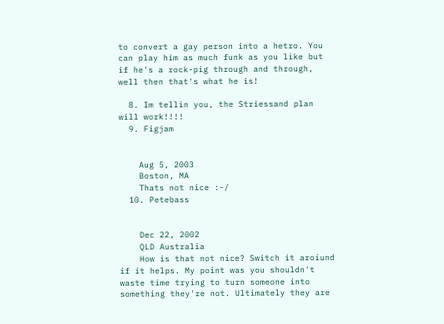to convert a gay person into a hetro. You can play him as much funk as you like but if he's a rock-pig through and through, well then that's what he is!

  8. Im tellin you, the Striessand plan will work!!!!
  9. Figjam


    Aug 5, 2003
    Boston, MA
    Thats not nice :-/
  10. Petebass


    Dec 22, 2002
    QLD Australia
    How is that not nice? Switch it aroiund if it helps. My point was you shouldn't waste time trying to turn someone into something they're not. Ultimately they are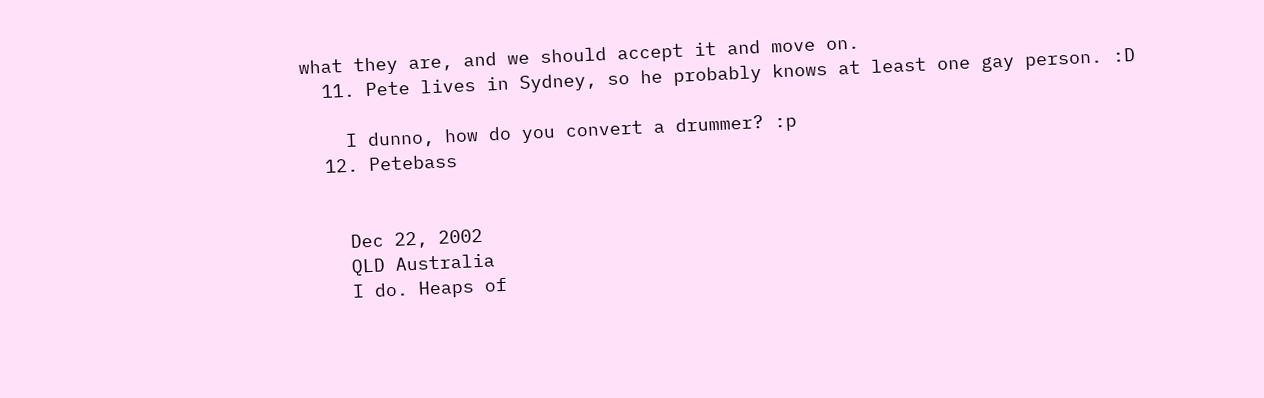what they are, and we should accept it and move on.
  11. Pete lives in Sydney, so he probably knows at least one gay person. :D

    I dunno, how do you convert a drummer? :p
  12. Petebass


    Dec 22, 2002
    QLD Australia
    I do. Heaps of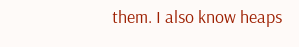them. I also know heaps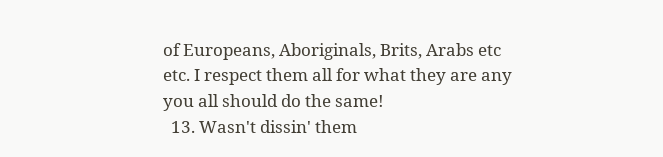of Europeans, Aboriginals, Brits, Arabs etc etc. I respect them all for what they are any you all should do the same!
  13. Wasn't dissin' them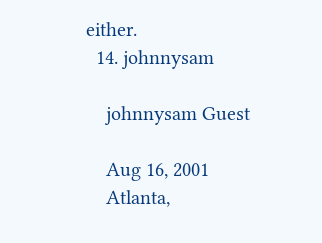either.
  14. johnnysam

    johnnysam Guest

    Aug 16, 2001
    Atlanta,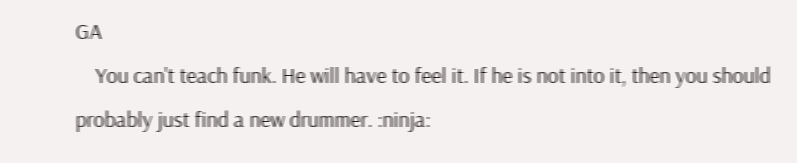GA
    You can't teach funk. He will have to feel it. If he is not into it, then you should probably just find a new drummer. :ninja: